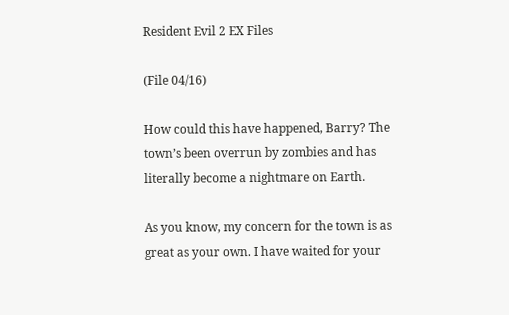Resident Evil 2 EX Files

(File 04/16)

How could this have happened, Barry? The town’s been overrun by zombies and has literally become a nightmare on Earth.

As you know, my concern for the town is as great as your own. I have waited for your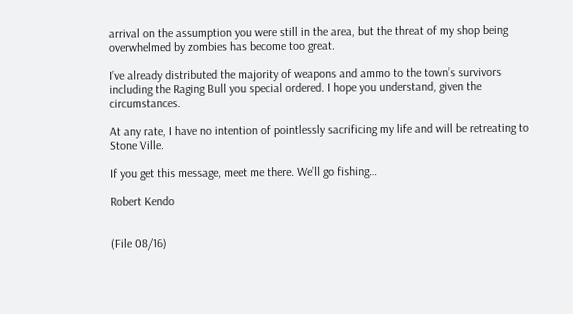arrival on the assumption you were still in the area, but the threat of my shop being overwhelmed by zombies has become too great.

I’ve already distributed the majority of weapons and ammo to the town’s survivors including the Raging Bull you special ordered. I hope you understand, given the circumstances.

At any rate, I have no intention of pointlessly sacrificing my life and will be retreating to Stone Ville.

If you get this message, meet me there. We’ll go fishing…

Robert Kendo


(File 08/16)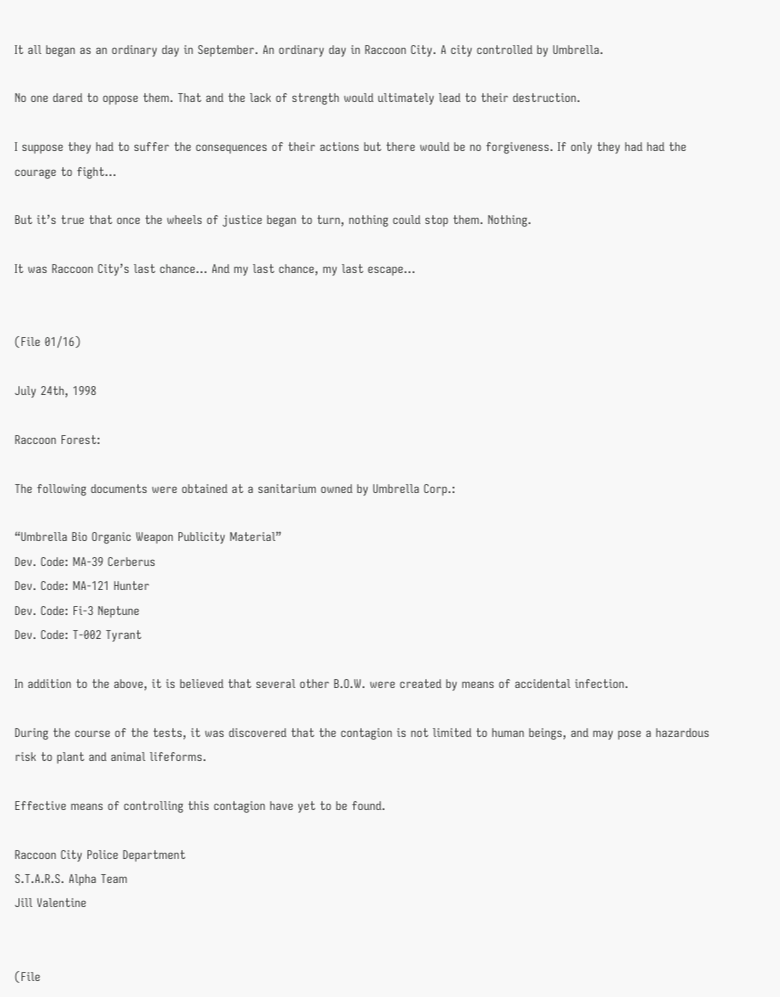It all began as an ordinary day in September. An ordinary day in Raccoon City. A city controlled by Umbrella.

No one dared to oppose them. That and the lack of strength would ultimately lead to their destruction.

I suppose they had to suffer the consequences of their actions but there would be no forgiveness. If only they had had the courage to fight…

But it’s true that once the wheels of justice began to turn, nothing could stop them. Nothing.

It was Raccoon City’s last chance… And my last chance, my last escape…


(File 01/16)

July 24th, 1998

Raccoon Forest:

The following documents were obtained at a sanitarium owned by Umbrella Corp.:

“Umbrella Bio Organic Weapon Publicity Material”
Dev. Code: MA-39 Cerberus
Dev. Code: MA-121 Hunter
Dev. Code: Fi-3 Neptune
Dev. Code: T-002 Tyrant

In addition to the above, it is believed that several other B.O.W. were created by means of accidental infection.

During the course of the tests, it was discovered that the contagion is not limited to human beings, and may pose a hazardous risk to plant and animal lifeforms.

Effective means of controlling this contagion have yet to be found.

Raccoon City Police Department
S.T.A.R.S. Alpha Team
Jill Valentine


(File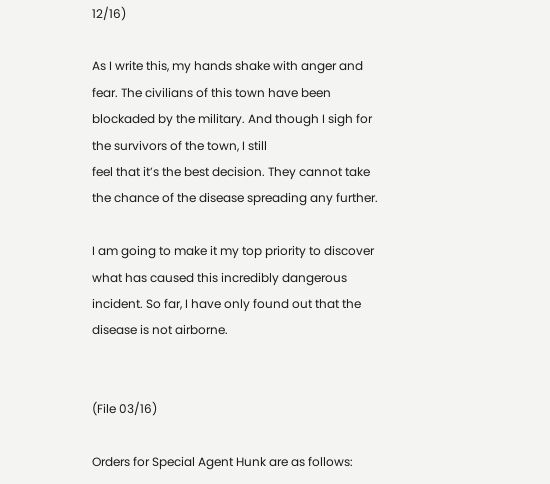12/16)

As I write this, my hands shake with anger and fear. The civilians of this town have been blockaded by the military. And though I sigh for the survivors of the town, I still
feel that it’s the best decision. They cannot take the chance of the disease spreading any further.

I am going to make it my top priority to discover what has caused this incredibly dangerous incident. So far, I have only found out that the disease is not airborne.


(File 03/16)

Orders for Special Agent Hunk are as follows: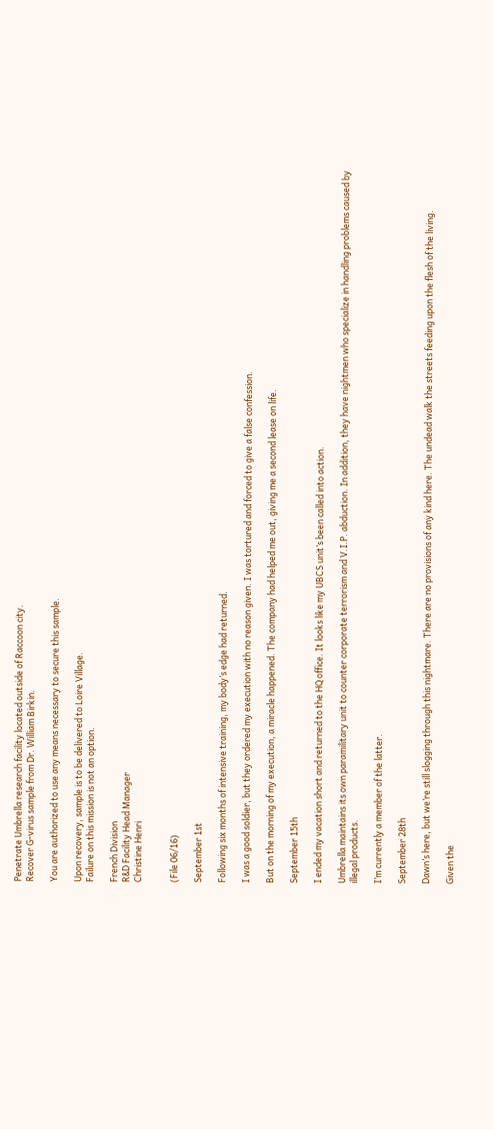Penetrate Umbrella research facility located outside of Raccoon city.
Recover G-virus sample from Dr. William Birkin.

You are authorized to use any means necessary to secure this sample.

Upon recovery, sample is to be delivered to Loire Village.
Failure on this mission is not an option.

French Division
R&D Facility Head Manager
Christine Henri


(File 06/16)

September 1st

Following six months of intensive training, my body’s edge had returned.

I was a good soldier, but they ordered my execution with no reason given. I was tortured and forced to give a false confession.

But on the morning of my execution, a miracle happened. The company had helped me out, giving me a second lease on life.

September 15th

I ended my vacation short and returned to the HQ office. It looks like my UBCS unit’s been called into action.

Umbrella maintains its own paramilitary unit to counter corporate terrorism and V.I.P. abduction. In addition, they have nightmen who specialize in handling problems caused by
illegal products.

I’m currently a member of the latter.

September 28th

Dawn’s here, but we’re still slogging through this nightmare. There are no provisions of any kind here. The undead walk the streets feeding upon the flesh of the living.

Given the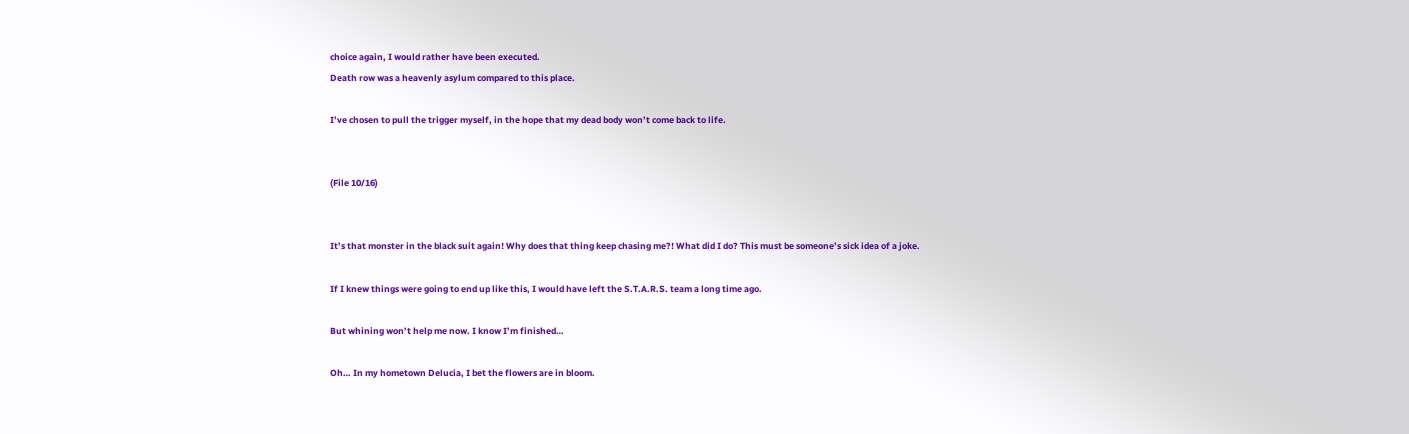choice again, I would rather have been executed.
Death row was a heavenly asylum compared to this place.

I’ve chosen to pull the trigger myself, in the hope that my dead body won’t come back to life.


(File 10/16)


It’s that monster in the black suit again! Why does that thing keep chasing me?! What did I do? This must be someone’s sick idea of a joke.

If I knew things were going to end up like this, I would have left the S.T.A.R.S. team a long time ago.

But whining won’t help me now. I know I’m finished…

Oh… In my hometown Delucia, I bet the flowers are in bloom.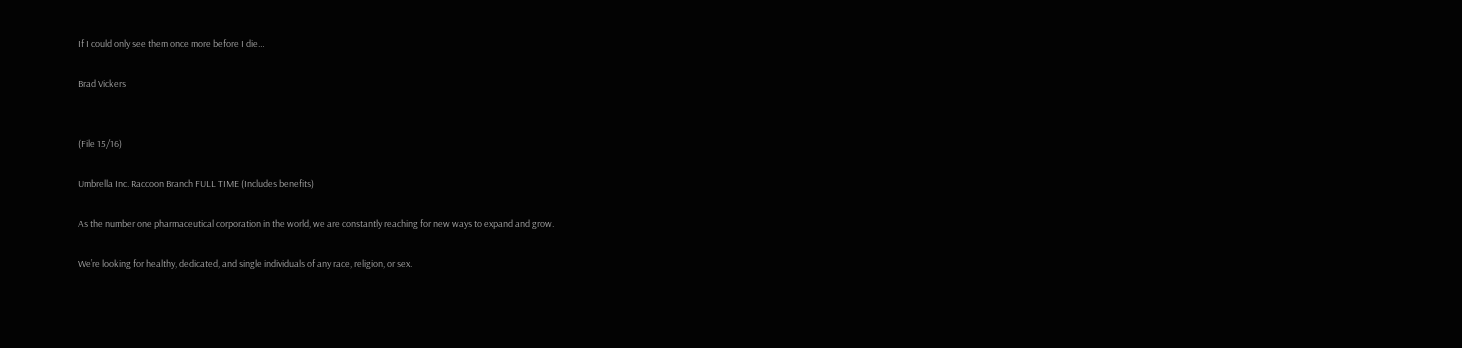If I could only see them once more before I die…

Brad Vickers


(File 15/16)

Umbrella Inc. Raccoon Branch FULL TIME (Includes benefits)

As the number one pharmaceutical corporation in the world, we are constantly reaching for new ways to expand and grow.

We’re looking for healthy, dedicated, and single individuals of any race, religion, or sex.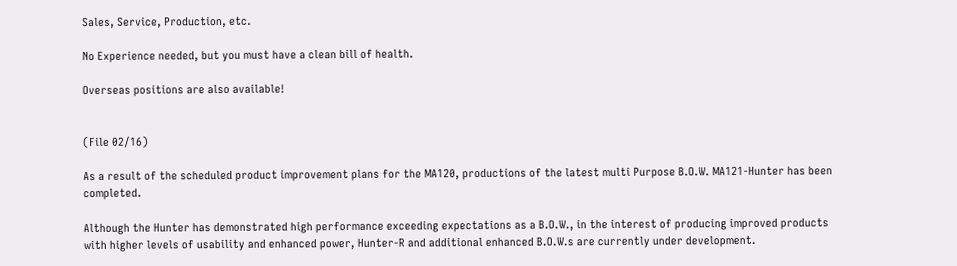Sales, Service, Production, etc.

No Experience needed, but you must have a clean bill of health.

Overseas positions are also available!


(File 02/16)

As a result of the scheduled product improvement plans for the MA120, productions of the latest multi Purpose B.O.W. MA121-Hunter has been completed.

Although the Hunter has demonstrated high performance exceeding expectations as a B.O.W., in the interest of producing improved products with higher levels of usability and enhanced power, Hunter-R and additional enhanced B.O.W.s are currently under development.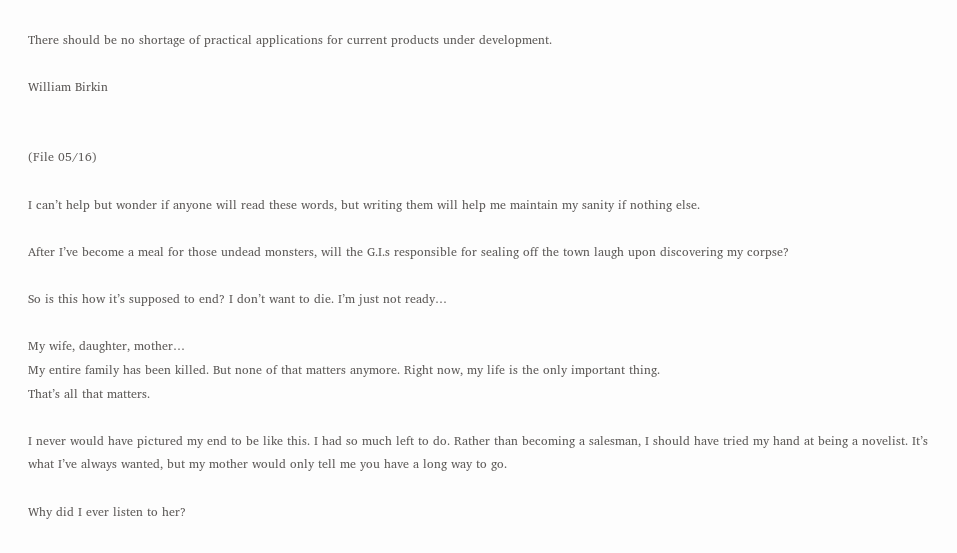There should be no shortage of practical applications for current products under development.

William Birkin


(File 05/16)

I can’t help but wonder if anyone will read these words, but writing them will help me maintain my sanity if nothing else.

After I’ve become a meal for those undead monsters, will the G.I.s responsible for sealing off the town laugh upon discovering my corpse?

So is this how it’s supposed to end? I don’t want to die. I’m just not ready…

My wife, daughter, mother…
My entire family has been killed. But none of that matters anymore. Right now, my life is the only important thing.
That’s all that matters.

I never would have pictured my end to be like this. I had so much left to do. Rather than becoming a salesman, I should have tried my hand at being a novelist. It’s what I’ve always wanted, but my mother would only tell me you have a long way to go.

Why did I ever listen to her?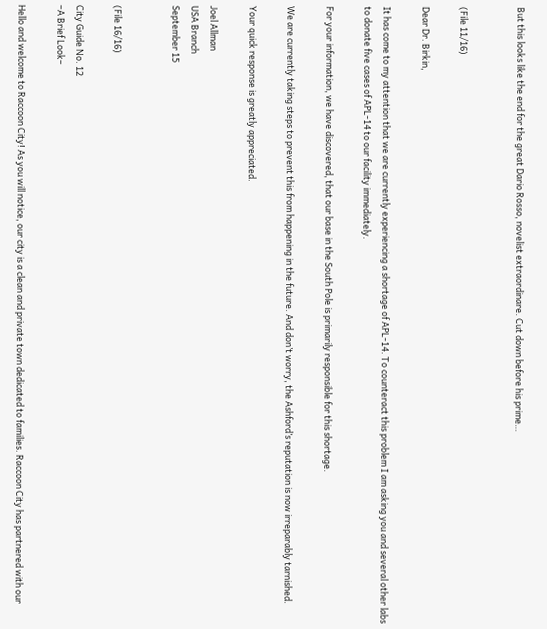But this looks like the end for the great Dario Rosso, novelist extraordinare. Cut down before his prime…


(File 11/16)

Dear Dr. Birkin,

It has come to my attention that we are currently experiencing a shortage of APL-14. To counteract this problem I am asking you and several other labs to donate five cases of APL-14 to our facility immediately.

For your information, we have discovered, that our base in the South Pole is primarily responsible for this shortage.

We are currently taking steps to prevent this from happening in the future. And don’t worry, the Ashford’s reputation is now irreparably tarnished.

Your quick response is greatly appreciated.

Joel Allman
USA Branch
September 15


(File 16/16)

City Guide No. 12
–A Brief Look–

Hello and welcome to Raccoon City! As you will notice, our city is a clean and private town dedicated to families. Raccoon City has partnered with our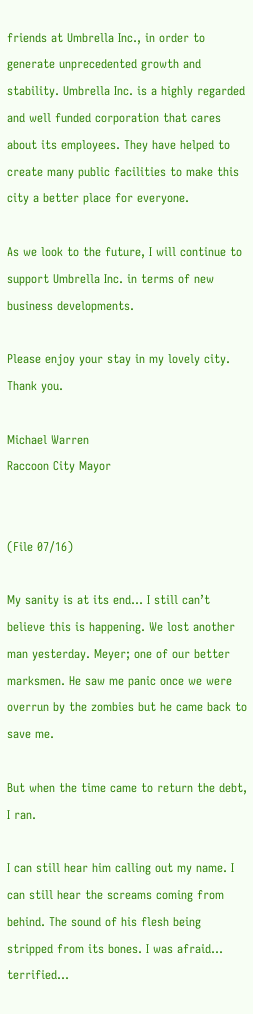friends at Umbrella Inc., in order to generate unprecedented growth and stability. Umbrella Inc. is a highly regarded and well funded corporation that cares about its employees. They have helped to create many public facilities to make this city a better place for everyone.

As we look to the future, I will continue to support Umbrella Inc. in terms of new business developments.

Please enjoy your stay in my lovely city. Thank you.

Michael Warren
Raccoon City Mayor


(File 07/16)

My sanity is at its end… I still can’t believe this is happening. We lost another man yesterday. Meyer; one of our better marksmen. He saw me panic once we were overrun by the zombies but he came back to save me.

But when the time came to return the debt, I ran.

I can still hear him calling out my name. I can still hear the screams coming from behind. The sound of his flesh being stripped from its bones. I was afraid… terrified…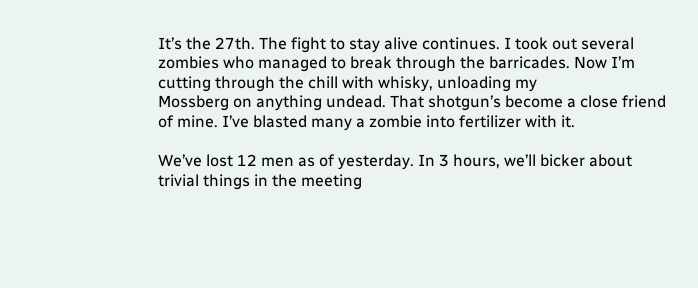It’s the 27th. The fight to stay alive continues. I took out several zombies who managed to break through the barricades. Now I’m cutting through the chill with whisky, unloading my
Mossberg on anything undead. That shotgun’s become a close friend of mine. I’ve blasted many a zombie into fertilizer with it.

We’ve lost 12 men as of yesterday. In 3 hours, we’ll bicker about trivial things in the meeting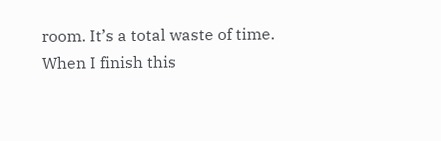room. It’s a total waste of time. When I finish this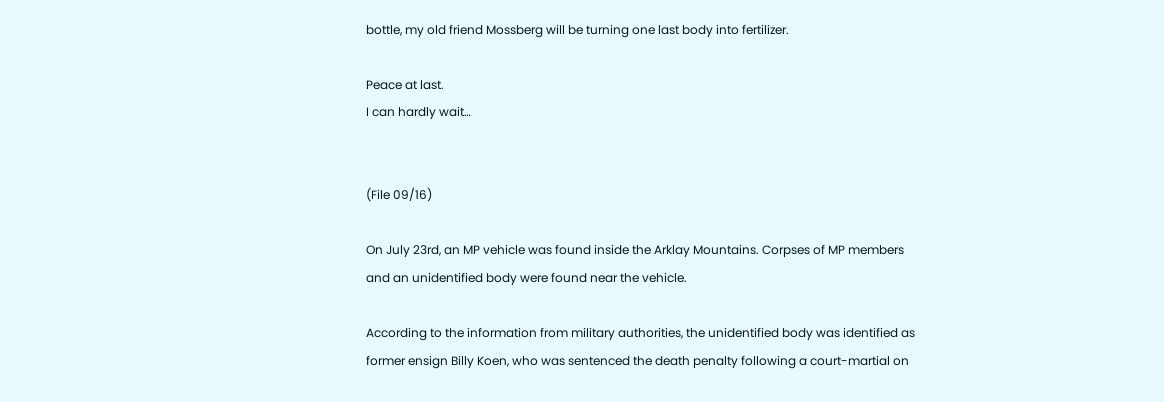bottle, my old friend Mossberg will be turning one last body into fertilizer.

Peace at last.
I can hardly wait…


(File 09/16)

On July 23rd, an MP vehicle was found inside the Arklay Mountains. Corpses of MP members and an unidentified body were found near the vehicle.

According to the information from military authorities, the unidentified body was identified as former ensign Billy Koen, who was sentenced the death penalty following a court-martial on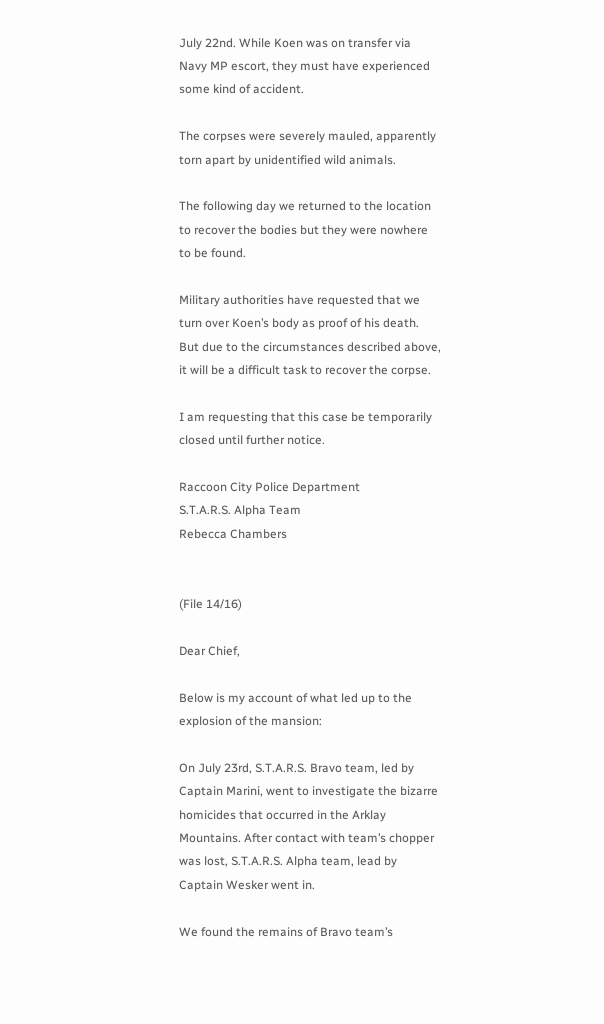July 22nd. While Koen was on transfer via Navy MP escort, they must have experienced some kind of accident.

The corpses were severely mauled, apparently torn apart by unidentified wild animals.

The following day we returned to the location to recover the bodies but they were nowhere to be found.

Military authorities have requested that we turn over Koen’s body as proof of his death. But due to the circumstances described above, it will be a difficult task to recover the corpse.

I am requesting that this case be temporarily closed until further notice.

Raccoon City Police Department
S.T.A.R.S. Alpha Team
Rebecca Chambers


(File 14/16)

Dear Chief,

Below is my account of what led up to the explosion of the mansion:

On July 23rd, S.T.A.R.S. Bravo team, led by Captain Marini, went to investigate the bizarre homicides that occurred in the Arklay Mountains. After contact with team’s chopper was lost, S.T.A.R.S. Alpha team, lead by Captain Wesker went in.

We found the remains of Bravo team’s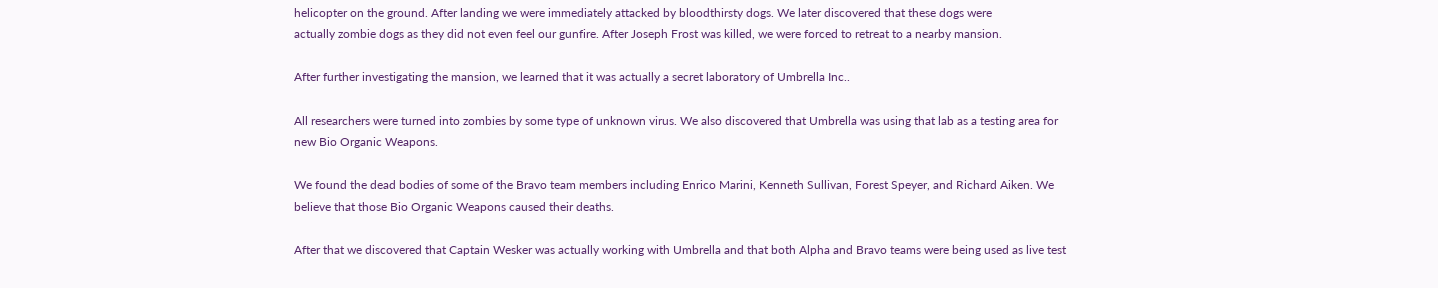helicopter on the ground. After landing we were immediately attacked by bloodthirsty dogs. We later discovered that these dogs were
actually zombie dogs as they did not even feel our gunfire. After Joseph Frost was killed, we were forced to retreat to a nearby mansion.

After further investigating the mansion, we learned that it was actually a secret laboratory of Umbrella Inc..

All researchers were turned into zombies by some type of unknown virus. We also discovered that Umbrella was using that lab as a testing area for new Bio Organic Weapons.

We found the dead bodies of some of the Bravo team members including Enrico Marini, Kenneth Sullivan, Forest Speyer, and Richard Aiken. We believe that those Bio Organic Weapons caused their deaths.

After that we discovered that Captain Wesker was actually working with Umbrella and that both Alpha and Bravo teams were being used as live test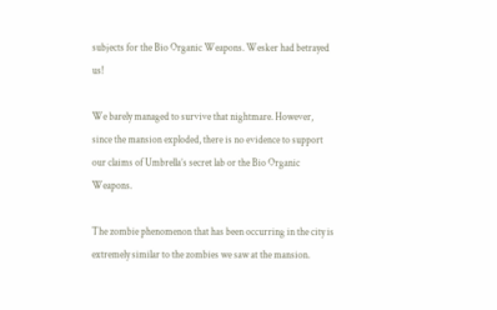subjects for the Bio Organic Weapons. Wesker had betrayed us!

We barely managed to survive that nightmare. However, since the mansion exploded, there is no evidence to support our claims of Umbrella’s secret lab or the Bio Organic Weapons.

The zombie phenomenon that has been occurring in the city is extremely similar to the zombies we saw at the mansion.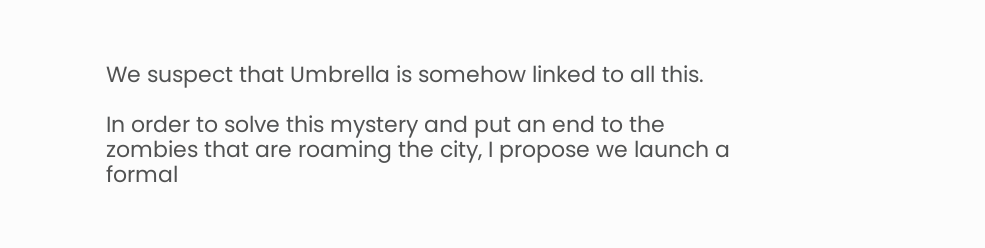We suspect that Umbrella is somehow linked to all this.

In order to solve this mystery and put an end to the zombies that are roaming the city, I propose we launch a formal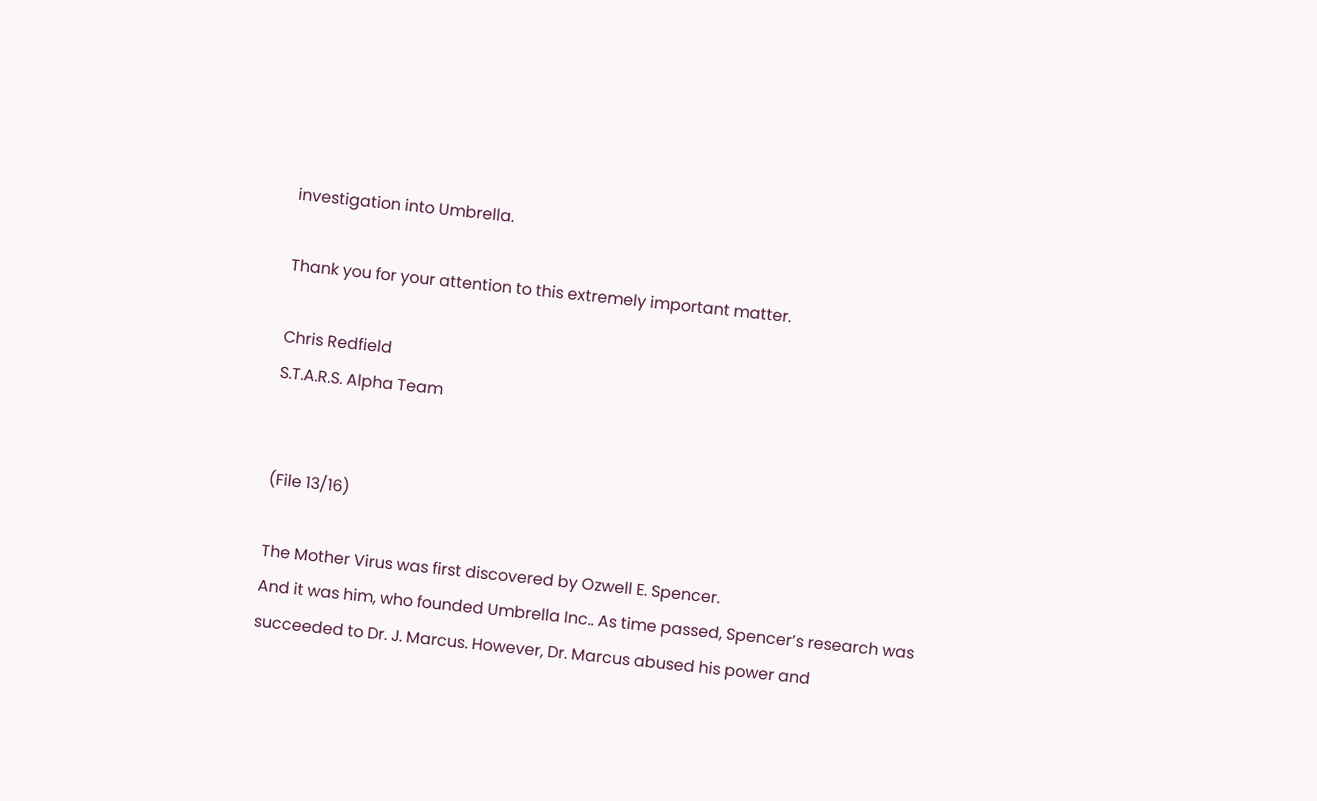investigation into Umbrella.

Thank you for your attention to this extremely important matter.

Chris Redfield
S.T.A.R.S. Alpha Team


(File 13/16)

The Mother Virus was first discovered by Ozwell E. Spencer.
And it was him, who founded Umbrella Inc.. As time passed, Spencer’s research was succeeded to Dr. J. Marcus. However, Dr. Marcus abused his power and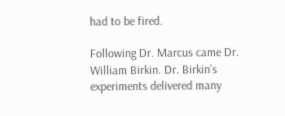had to be fired.

Following Dr. Marcus came Dr. William Birkin. Dr. Birkin’s experiments delivered many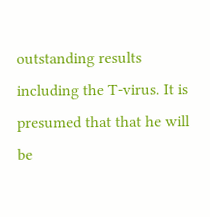outstanding results including the T-virus. It is presumed that that he will be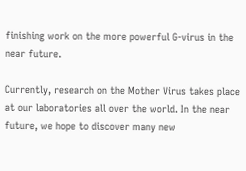finishing work on the more powerful G-virus in the near future.

Currently, research on the Mother Virus takes place at our laboratories all over the world. In the near future, we hope to discover many new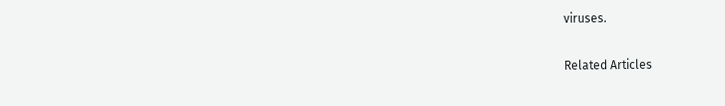viruses.

Related Articles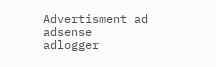Advertisment ad adsense adlogger